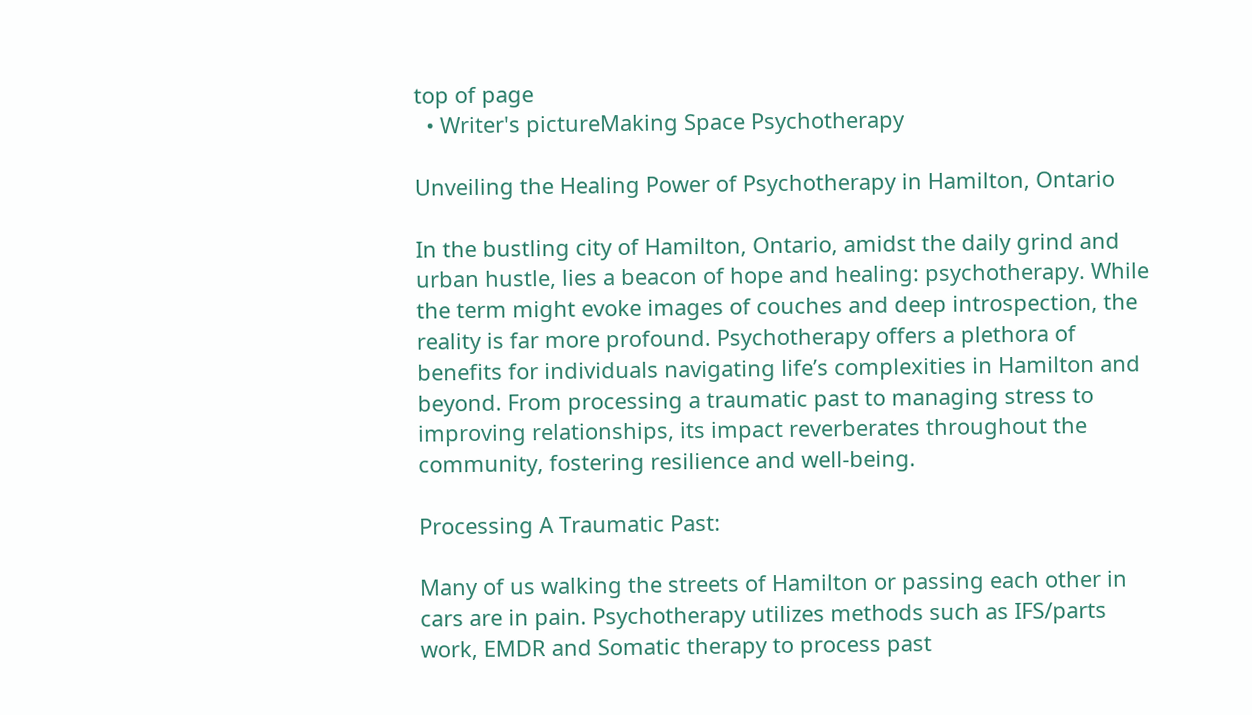top of page
  • Writer's pictureMaking Space Psychotherapy

Unveiling the Healing Power of Psychotherapy in Hamilton, Ontario

In the bustling city of Hamilton, Ontario, amidst the daily grind and urban hustle, lies a beacon of hope and healing: psychotherapy. While the term might evoke images of couches and deep introspection, the reality is far more profound. Psychotherapy offers a plethora of benefits for individuals navigating life’s complexities in Hamilton and beyond. From processing a traumatic past to managing stress to improving relationships, its impact reverberates throughout the community, fostering resilience and well-being.

Processing A Traumatic Past:

Many of us walking the streets of Hamilton or passing each other in cars are in pain. Psychotherapy utilizes methods such as IFS/parts work, EMDR and Somatic therapy to process past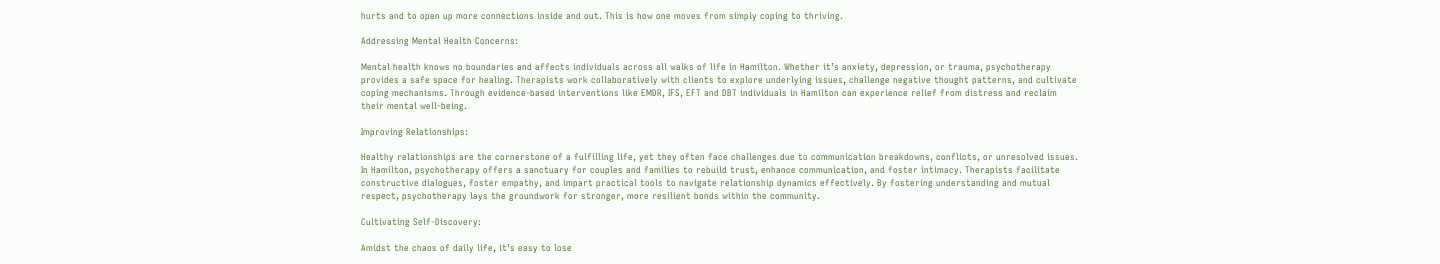hurts and to open up more connections inside and out. This is how one moves from simply coping to thriving.

Addressing Mental Health Concerns:

Mental health knows no boundaries and affects individuals across all walks of life in Hamilton. Whether it’s anxiety, depression, or trauma, psychotherapy provides a safe space for healing. Therapists work collaboratively with clients to explore underlying issues, challenge negative thought patterns, and cultivate coping mechanisms. Through evidence-based interventions like EMDR, IFS, EFT and DBT individuals in Hamilton can experience relief from distress and reclaim their mental well-being.

Improving Relationships:

Healthy relationships are the cornerstone of a fulfilling life, yet they often face challenges due to communication breakdowns, conflicts, or unresolved issues. In Hamilton, psychotherapy offers a sanctuary for couples and families to rebuild trust, enhance communication, and foster intimacy. Therapists facilitate constructive dialogues, foster empathy, and impart practical tools to navigate relationship dynamics effectively. By fostering understanding and mutual respect, psychotherapy lays the groundwork for stronger, more resilient bonds within the community.

Cultivating Self-Discovery:

Amidst the chaos of daily life, it’s easy to lose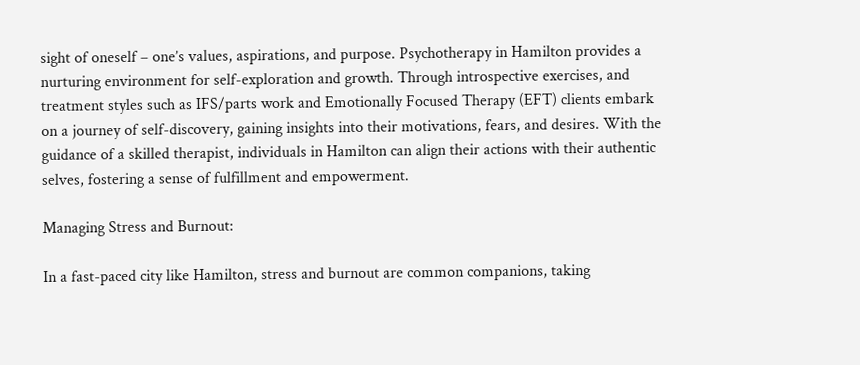sight of oneself – one’s values, aspirations, and purpose. Psychotherapy in Hamilton provides a nurturing environment for self-exploration and growth. Through introspective exercises, and treatment styles such as IFS/parts work and Emotionally Focused Therapy (EFT) clients embark on a journey of self-discovery, gaining insights into their motivations, fears, and desires. With the guidance of a skilled therapist, individuals in Hamilton can align their actions with their authentic selves, fostering a sense of fulfillment and empowerment.

Managing Stress and Burnout:

In a fast-paced city like Hamilton, stress and burnout are common companions, taking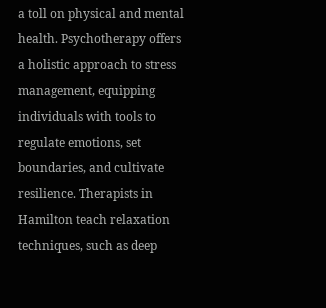a toll on physical and mental health. Psychotherapy offers a holistic approach to stress management, equipping individuals with tools to regulate emotions, set boundaries, and cultivate resilience. Therapists in Hamilton teach relaxation techniques, such as deep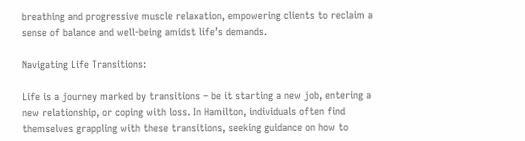breathing and progressive muscle relaxation, empowering clients to reclaim a sense of balance and well-being amidst life’s demands.

Navigating Life Transitions:

Life is a journey marked by transitions – be it starting a new job, entering a new relationship, or coping with loss. In Hamilton, individuals often find themselves grappling with these transitions, seeking guidance on how to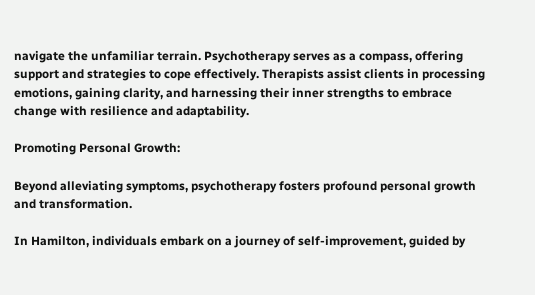navigate the unfamiliar terrain. Psychotherapy serves as a compass, offering support and strategies to cope effectively. Therapists assist clients in processing emotions, gaining clarity, and harnessing their inner strengths to embrace change with resilience and adaptability.

Promoting Personal Growth:

Beyond alleviating symptoms, psychotherapy fosters profound personal growth and transformation.

In Hamilton, individuals embark on a journey of self-improvement, guided by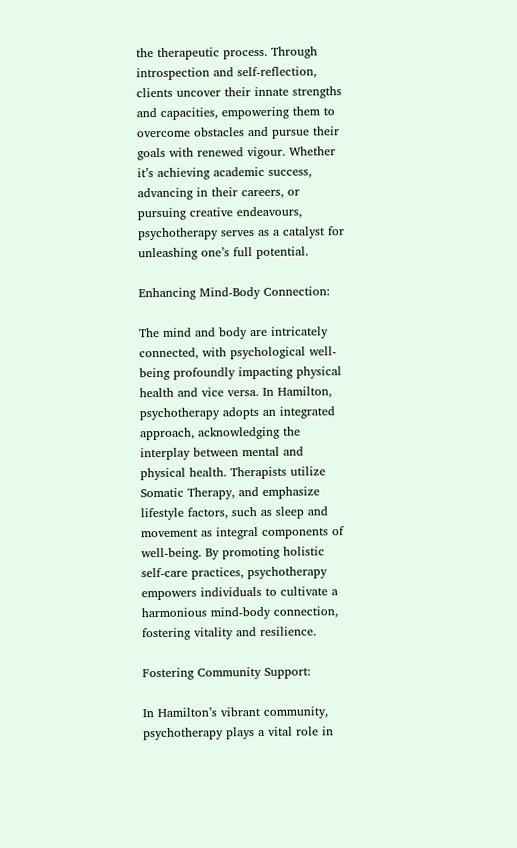the therapeutic process. Through introspection and self-reflection, clients uncover their innate strengths and capacities, empowering them to overcome obstacles and pursue their goals with renewed vigour. Whether it’s achieving academic success, advancing in their careers, or pursuing creative endeavours, psychotherapy serves as a catalyst for unleashing one’s full potential.

Enhancing Mind-Body Connection:

The mind and body are intricately connected, with psychological well-being profoundly impacting physical health and vice versa. In Hamilton, psychotherapy adopts an integrated approach, acknowledging the interplay between mental and physical health. Therapists utilize Somatic Therapy, and emphasize lifestyle factors, such as sleep and movement as integral components of well-being. By promoting holistic self-care practices, psychotherapy empowers individuals to cultivate a harmonious mind-body connection, fostering vitality and resilience.

Fostering Community Support:

In Hamilton’s vibrant community, psychotherapy plays a vital role in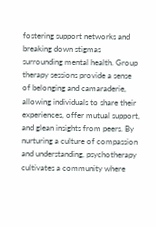fostering support networks and breaking down stigmas surrounding mental health. Group therapy sessions provide a sense of belonging and camaraderie, allowing individuals to share their experiences, offer mutual support, and glean insights from peers. By nurturing a culture of compassion and understanding, psychotherapy cultivates a community where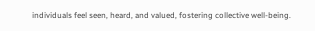individuals feel seen, heard, and valued, fostering collective well-being.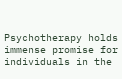Psychotherapy holds immense promise for individuals in the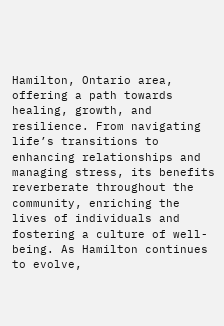Hamilton, Ontario area, offering a path towards healing, growth, and resilience. From navigating life’s transitions to enhancing relationships and managing stress, its benefits reverberate throughout the community, enriching the lives of individuals and fostering a culture of well-being. As Hamilton continues to evolve,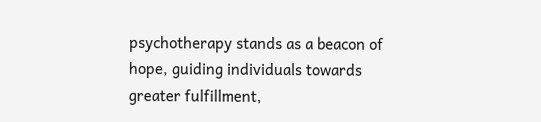psychotherapy stands as a beacon of hope, guiding individuals towards greater fulfillment,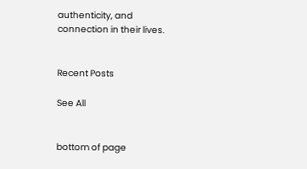authenticity, and connection in their lives.


Recent Posts

See All


bottom of page